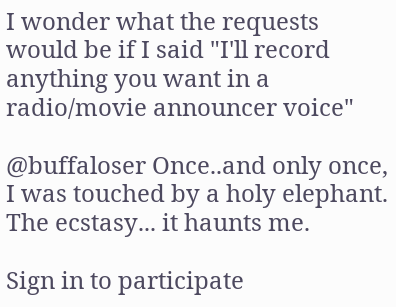I wonder what the requests would be if I said "I'll record anything you want in a radio/movie announcer voice"

@buffaloser Once..and only once, I was touched by a holy elephant. The ecstasy... it haunts me.

Sign in to participate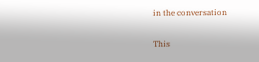in the conversation

This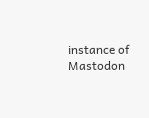instance of Mastodon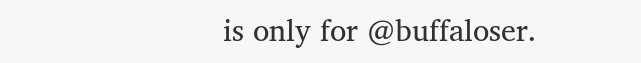is only for @buffaloser.